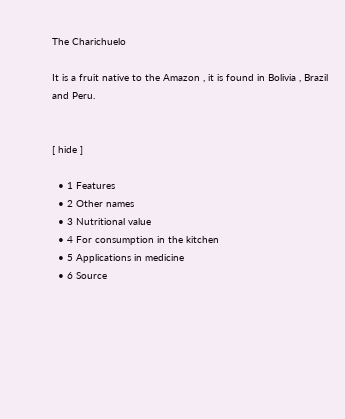The Charichuelo

It is a fruit native to the Amazon , it is found in Bolivia , Brazil and Peru.


[ hide ]

  • 1 Features
  • 2 Other names
  • 3 Nutritional value
  • 4 For consumption in the kitchen
  • 5 Applications in medicine
  • 6 Source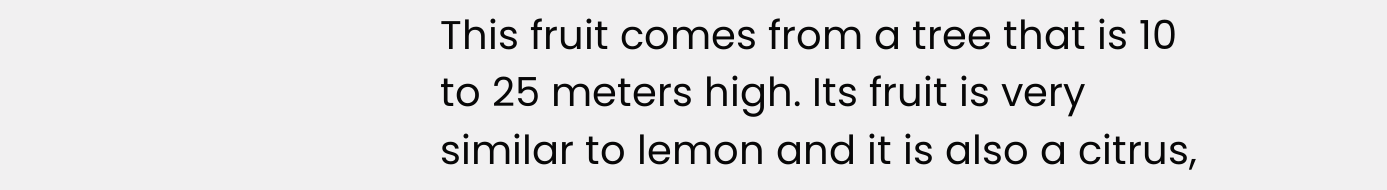This fruit comes from a tree that is 10 to 25 meters high. Its fruit is very similar to lemon and it is also a citrus,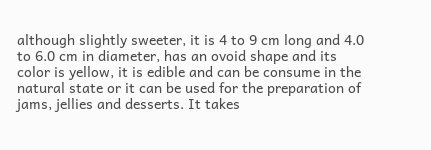although slightly sweeter, it is 4 to 9 cm long and 4.0 to 6.0 cm in diameter, has an ovoid shape and its color is yellow, it is edible and can be consume in the natural state or it can be used for the preparation of jams, jellies and desserts. It takes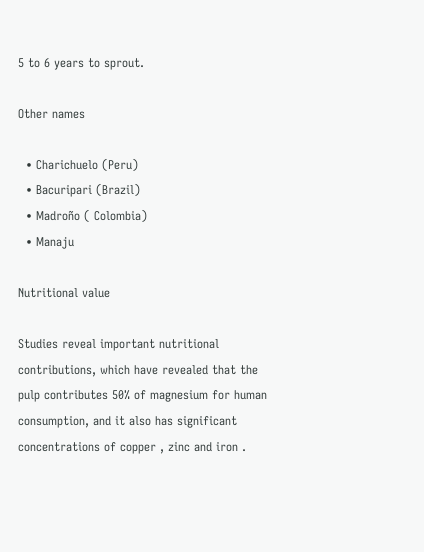5 to 6 years to sprout.

Other names

  • Charichuelo (Peru)
  • Bacuripari (Brazil)
  • Madroño ( Colombia)
  • Manaju

Nutritional value

Studies reveal important nutritional contributions, which have revealed that the pulp contributes 50% of magnesium for human consumption, and it also has significant concentrations of copper , zinc and iron .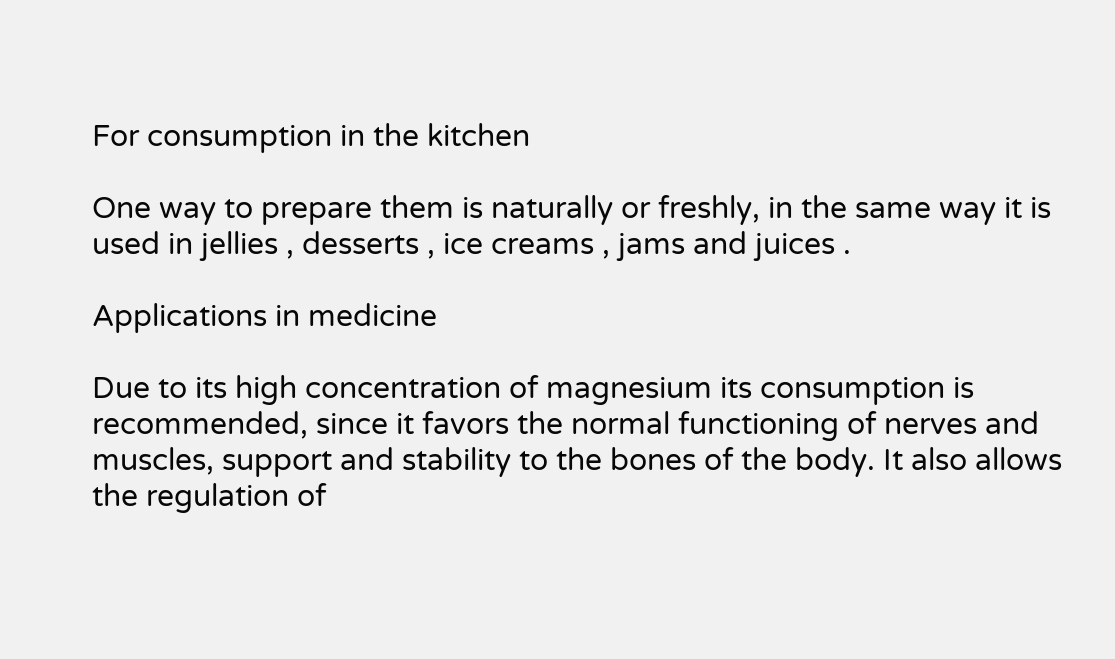For consumption in the kitchen

One way to prepare them is naturally or freshly, in the same way it is used in jellies , desserts , ice creams , jams and juices .

Applications in medicine

Due to its high concentration of magnesium its consumption is recommended, since it favors the normal functioning of nerves and muscles, support and stability to the bones of the body. It also allows the regulation of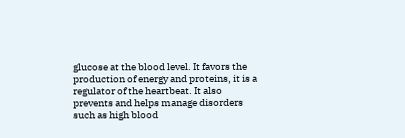glucose at the blood level. It favors the production of energy and proteins, it is a regulator of the heartbeat. It also prevents and helps manage disorders such as high blood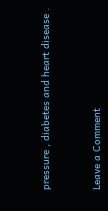pressure , diabetes and heart disease .


Leave a Comment